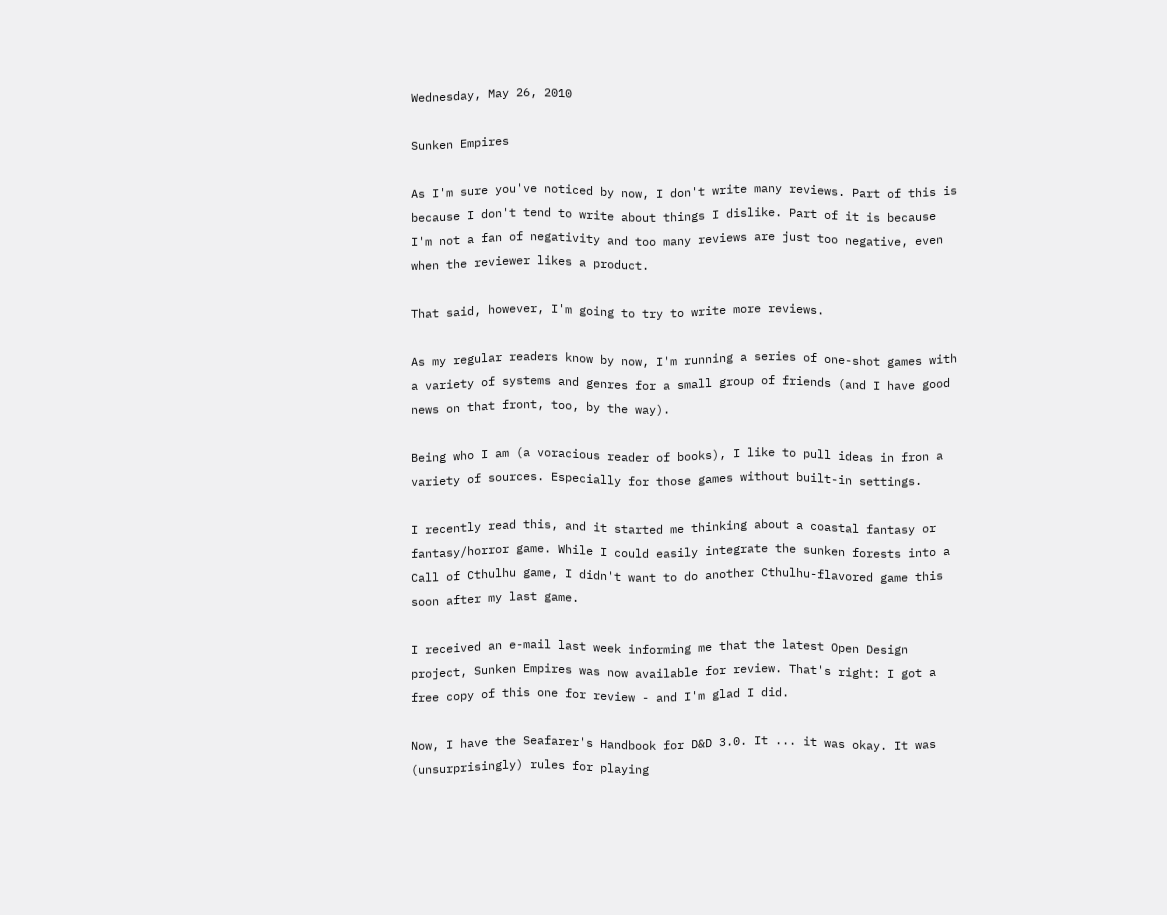Wednesday, May 26, 2010

Sunken Empires

As I'm sure you've noticed by now, I don't write many reviews. Part of this is because I don't tend to write about things I dislike. Part of it is because I'm not a fan of negativity and too many reviews are just too negative, even when the reviewer likes a product.

That said, however, I'm going to try to write more reviews.

As my regular readers know by now, I'm running a series of one-shot games with a variety of systems and genres for a small group of friends (and I have good news on that front, too, by the way).

Being who I am (a voracious reader of books), I like to pull ideas in fron a variety of sources. Especially for those games without built-in settings.

I recently read this, and it started me thinking about a coastal fantasy or fantasy/horror game. While I could easily integrate the sunken forests into a Call of Cthulhu game, I didn't want to do another Cthulhu-flavored game this soon after my last game.

I received an e-mail last week informing me that the latest Open Design project, Sunken Empires was now available for review. That's right: I got a free copy of this one for review - and I'm glad I did.

Now, I have the Seafarer's Handbook for D&D 3.0. It ... it was okay. It was (unsurprisingly) rules for playing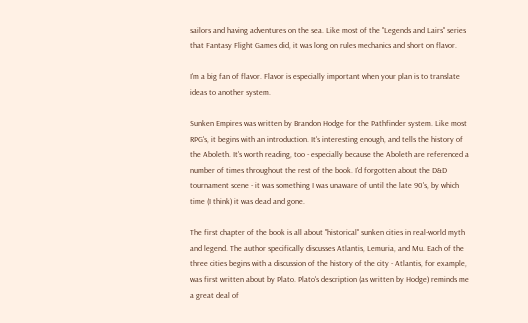sailors and having adventures on the sea. Like most of the "Legends and Lairs" series that Fantasy Flight Games did, it was long on rules mechanics and short on flavor.

I'm a big fan of flavor. Flavor is especially important when your plan is to translate ideas to another system.

Sunken Empires was written by Brandon Hodge for the Pathfinder system. Like most RPG's, it begins with an introduction. It's interesting enough, and tells the history of the Aboleth. It's worth reading, too - especially because the Aboleth are referenced a number of times throughout the rest of the book. I'd forgotten about the D&D tournament scene - it was something I was unaware of until the late 90's, by which time (I think) it was dead and gone.

The first chapter of the book is all about "historical" sunken cities in real-world myth and legend. The author specifically discusses Atlantis, Lemuria, and Mu. Each of the three cities begins with a discussion of the history of the city - Atlantis, for example, was first written about by Plato. Plato's description (as written by Hodge) reminds me a great deal of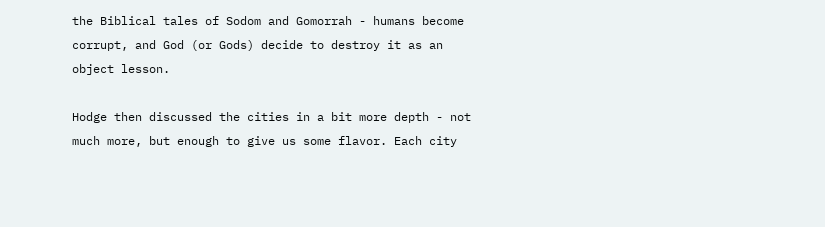the Biblical tales of Sodom and Gomorrah - humans become corrupt, and God (or Gods) decide to destroy it as an object lesson.

Hodge then discussed the cities in a bit more depth - not much more, but enough to give us some flavor. Each city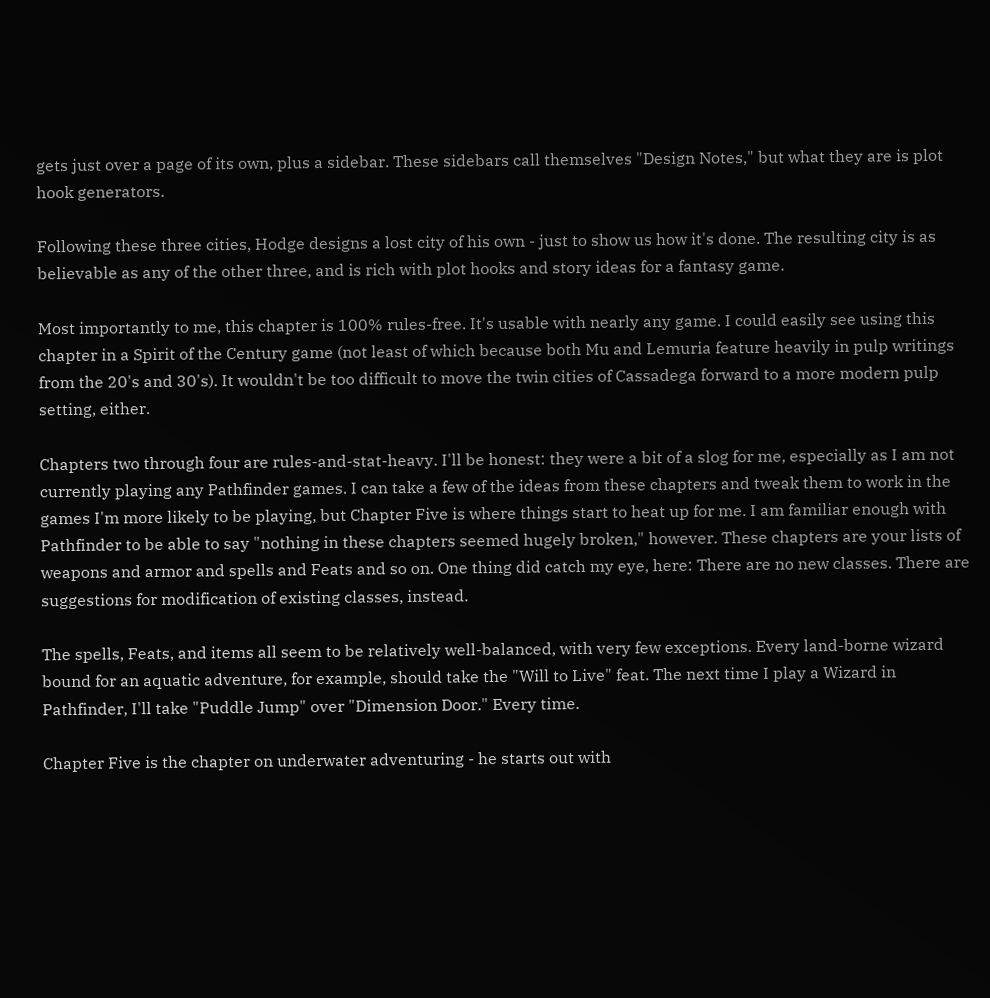gets just over a page of its own, plus a sidebar. These sidebars call themselves "Design Notes," but what they are is plot hook generators.

Following these three cities, Hodge designs a lost city of his own - just to show us how it's done. The resulting city is as believable as any of the other three, and is rich with plot hooks and story ideas for a fantasy game.

Most importantly to me, this chapter is 100% rules-free. It's usable with nearly any game. I could easily see using this chapter in a Spirit of the Century game (not least of which because both Mu and Lemuria feature heavily in pulp writings from the 20's and 30's). It wouldn't be too difficult to move the twin cities of Cassadega forward to a more modern pulp setting, either.

Chapters two through four are rules-and-stat-heavy. I'll be honest: they were a bit of a slog for me, especially as I am not currently playing any Pathfinder games. I can take a few of the ideas from these chapters and tweak them to work in the games I'm more likely to be playing, but Chapter Five is where things start to heat up for me. I am familiar enough with Pathfinder to be able to say "nothing in these chapters seemed hugely broken," however. These chapters are your lists of weapons and armor and spells and Feats and so on. One thing did catch my eye, here: There are no new classes. There are suggestions for modification of existing classes, instead.

The spells, Feats, and items all seem to be relatively well-balanced, with very few exceptions. Every land-borne wizard bound for an aquatic adventure, for example, should take the "Will to Live" feat. The next time I play a Wizard in Pathfinder, I'll take "Puddle Jump" over "Dimension Door." Every time.

Chapter Five is the chapter on underwater adventuring - he starts out with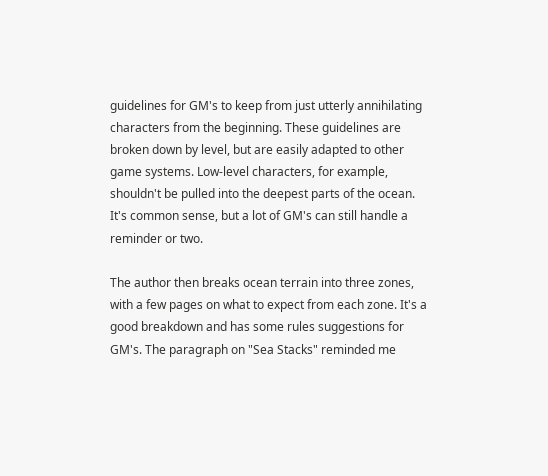guidelines for GM's to keep from just utterly annihilating characters from the beginning. These guidelines are broken down by level, but are easily adapted to other game systems. Low-level characters, for example, shouldn't be pulled into the deepest parts of the ocean. It's common sense, but a lot of GM's can still handle a reminder or two.

The author then breaks ocean terrain into three zones, with a few pages on what to expect from each zone. It's a good breakdown and has some rules suggestions for GM's. The paragraph on "Sea Stacks" reminded me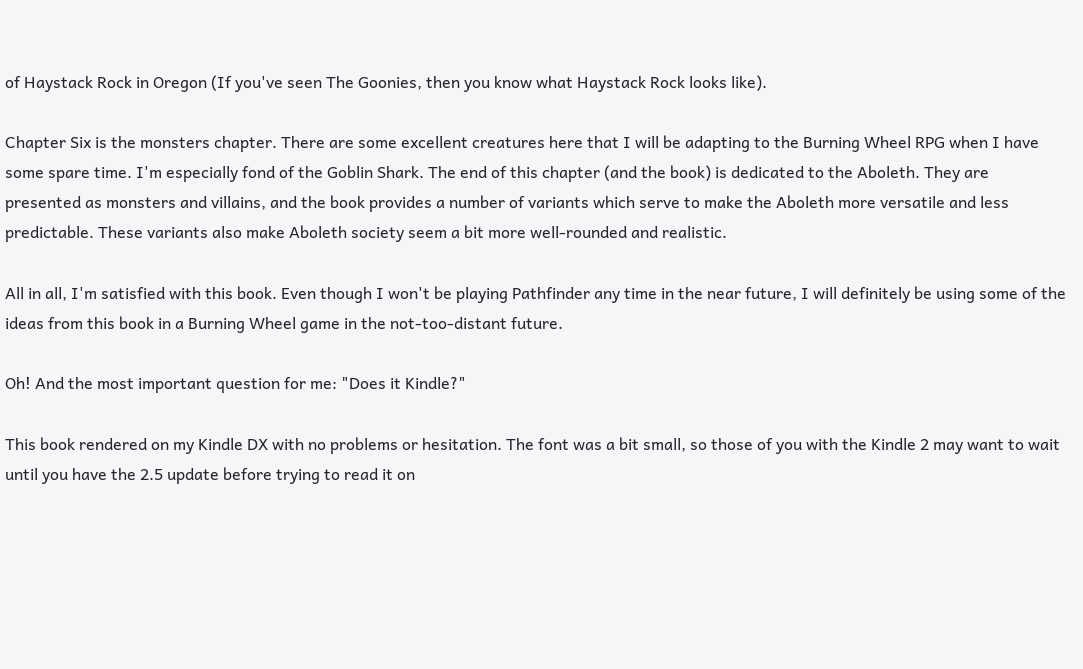of Haystack Rock in Oregon (If you've seen The Goonies, then you know what Haystack Rock looks like).

Chapter Six is the monsters chapter. There are some excellent creatures here that I will be adapting to the Burning Wheel RPG when I have some spare time. I'm especially fond of the Goblin Shark. The end of this chapter (and the book) is dedicated to the Aboleth. They are presented as monsters and villains, and the book provides a number of variants which serve to make the Aboleth more versatile and less predictable. These variants also make Aboleth society seem a bit more well-rounded and realistic.

All in all, I'm satisfied with this book. Even though I won't be playing Pathfinder any time in the near future, I will definitely be using some of the ideas from this book in a Burning Wheel game in the not-too-distant future.

Oh! And the most important question for me: "Does it Kindle?"

This book rendered on my Kindle DX with no problems or hesitation. The font was a bit small, so those of you with the Kindle 2 may want to wait until you have the 2.5 update before trying to read it on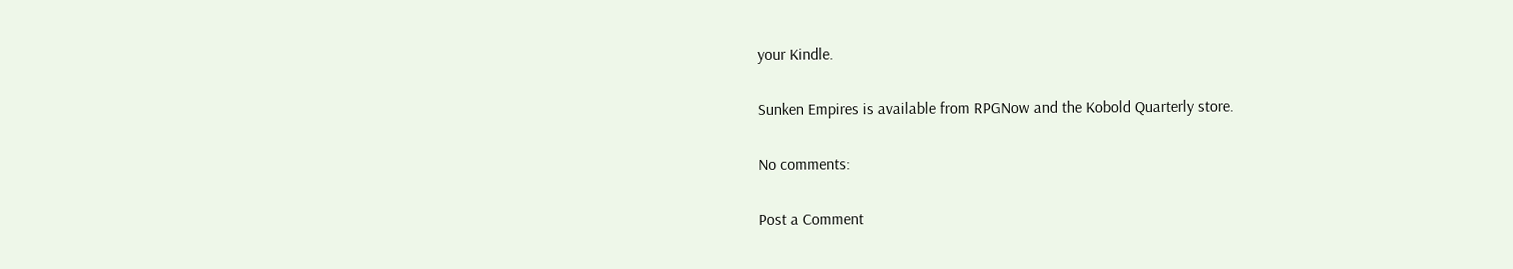your Kindle.

Sunken Empires is available from RPGNow and the Kobold Quarterly store.

No comments:

Post a Comment